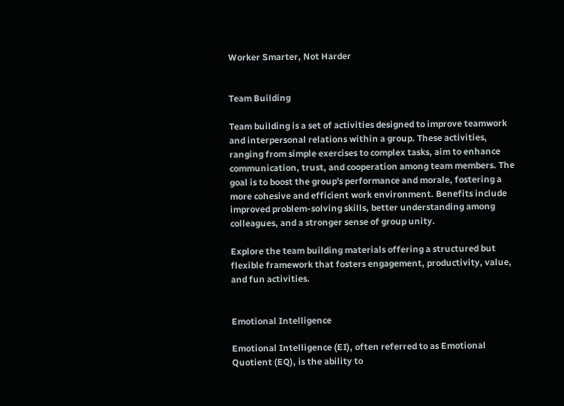Worker Smarter, Not Harder


Team Building

Team building is a set of activities designed to improve teamwork and interpersonal relations within a group. These activities, ranging from simple exercises to complex tasks, aim to enhance communication, trust, and cooperation among team members. The goal is to boost the group's performance and morale, fostering a more cohesive and efficient work environment. Benefits include improved problem-solving skills, better understanding among colleagues, and a stronger sense of group unity.

Explore the team building materials offering a structured but flexible framework that fosters engagement, productivity, value, and fun activities.


Emotional Intelligence

Emotional Intelligence (EI), often referred to as Emotional Quotient (EQ), is the ability to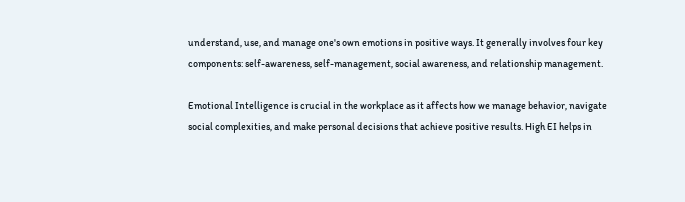understand, use, and manage one's own emotions in positive ways. It generally involves four key components: self-awareness, self-management, social awareness, and relationship management.

Emotional Intelligence is crucial in the workplace as it affects how we manage behavior, navigate social complexities, and make personal decisions that achieve positive results. High EI helps in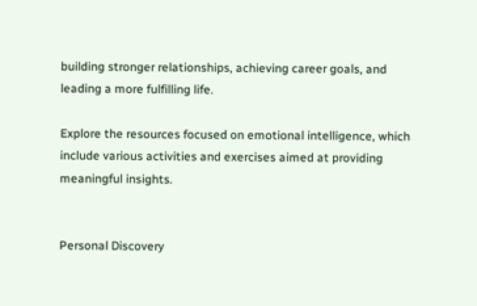building stronger relationships, achieving career goals, and leading a more fulfilling life.

Explore the resources focused on emotional intelligence, which include various activities and exercises aimed at providing meaningful insights.


Personal Discovery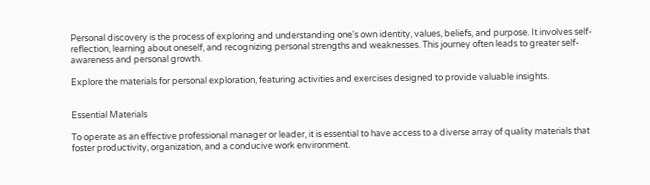Personal discovery is the process of exploring and understanding one's own identity, values, beliefs, and purpose. It involves self-reflection, learning about oneself, and recognizing personal strengths and weaknesses. This journey often leads to greater self-awareness and personal growth.

Explore the materials for personal exploration, featuring activities and exercises designed to provide valuable insights.


Essential Materials

To operate as an effective professional manager or leader, it is essential to have access to a diverse array of quality materials that foster productivity, organization, and a conducive work environment.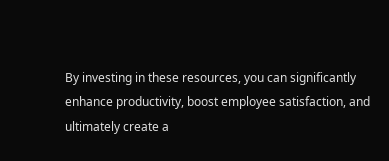By investing in these resources, you can significantly enhance productivity, boost employee satisfaction, and ultimately create a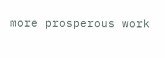more prosperous work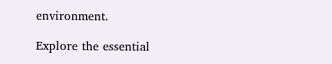environment.

Explore the essential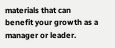materials that can benefit your growth as a manager or leader.